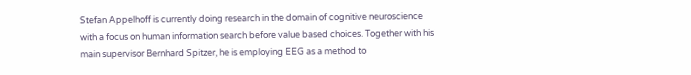Stefan Appelhoff is currently doing research in the domain of cognitive neuroscience with a focus on human information search before value based choices. Together with his main supervisor Bernhard Spitzer, he is employing EEG as a method to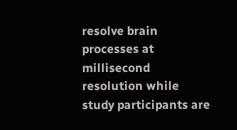resolve brain processes at millisecond resolution while study participants are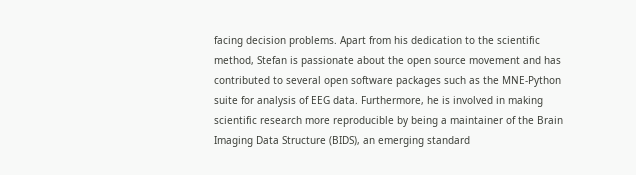facing decision problems. Apart from his dedication to the scientific method, Stefan is passionate about the open source movement and has contributed to several open software packages such as the MNE-Python suite for analysis of EEG data. Furthermore, he is involved in making scientific research more reproducible by being a maintainer of the Brain Imaging Data Structure (BIDS), an emerging standard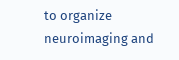to organize neuroimaging and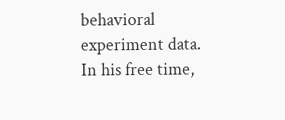behavioral experiment data. In his free time,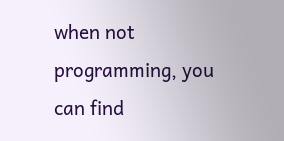when not programming, you can find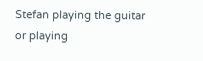Stefan playing the guitar or playing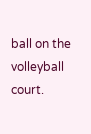ball on the volleyball court.